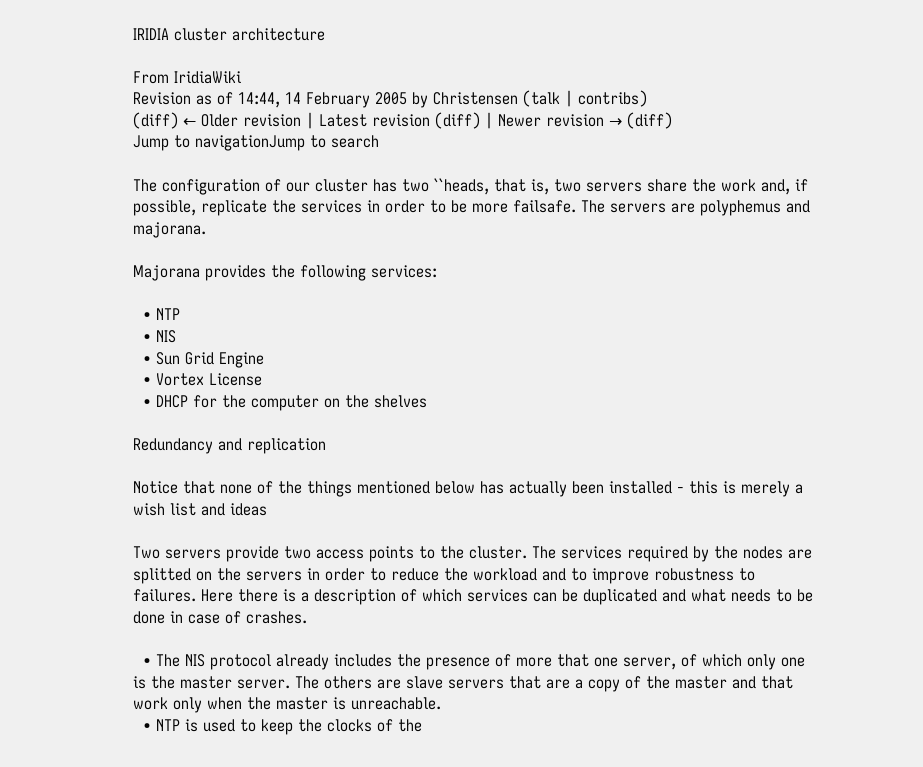IRIDIA cluster architecture

From IridiaWiki
Revision as of 14:44, 14 February 2005 by Christensen (talk | contribs)
(diff) ← Older revision | Latest revision (diff) | Newer revision → (diff)
Jump to navigationJump to search

The configuration of our cluster has two ``heads, that is, two servers share the work and, if possible, replicate the services in order to be more failsafe. The servers are polyphemus and majorana.

Majorana provides the following services:

  • NTP
  • NIS
  • Sun Grid Engine
  • Vortex License
  • DHCP for the computer on the shelves

Redundancy and replication

Notice that none of the things mentioned below has actually been installed - this is merely a wish list and ideas

Two servers provide two access points to the cluster. The services required by the nodes are splitted on the servers in order to reduce the workload and to improve robustness to failures. Here there is a description of which services can be duplicated and what needs to be done in case of crashes.

  • The NIS protocol already includes the presence of more that one server, of which only one is the master server. The others are slave servers that are a copy of the master and that work only when the master is unreachable.
  • NTP is used to keep the clocks of the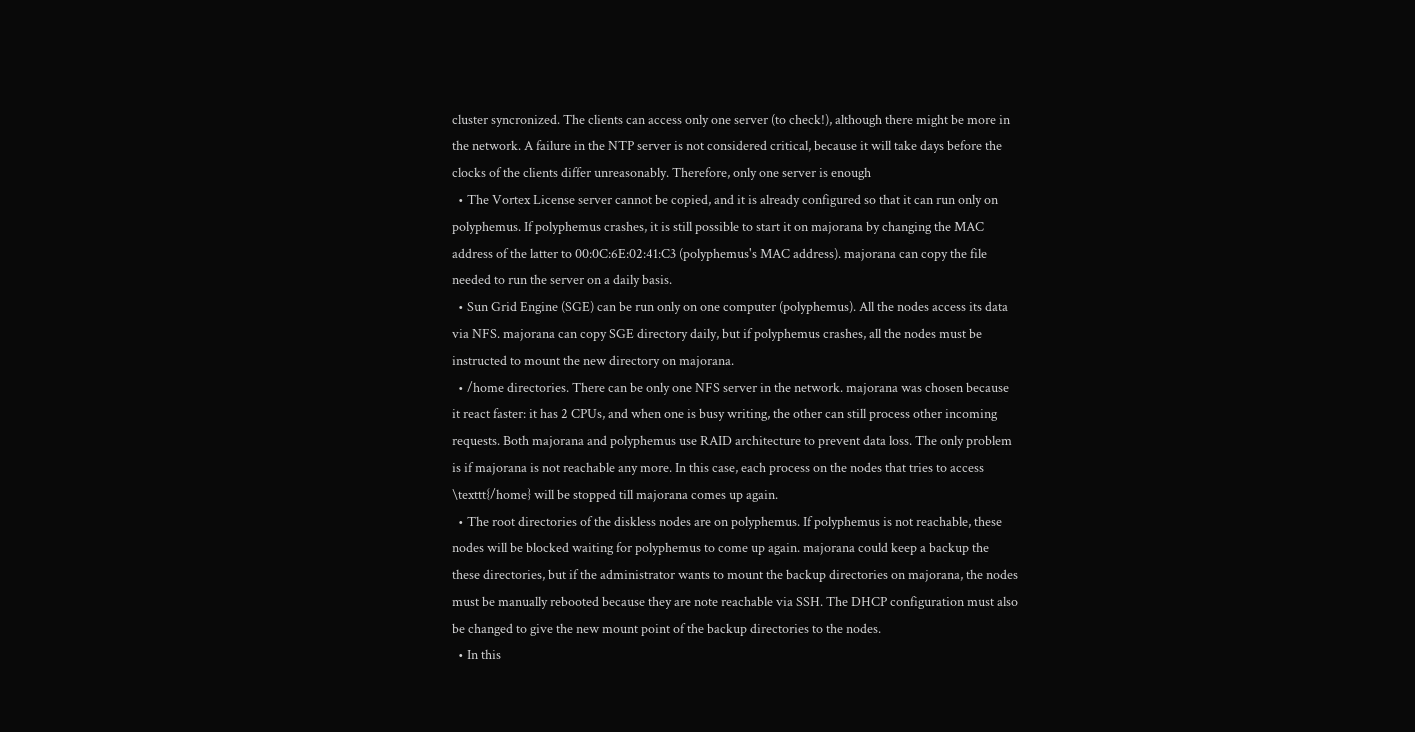cluster syncronized. The clients can access only one server (to check!), although there might be more in the network. A failure in the NTP server is not considered critical, because it will take days before the clocks of the clients differ unreasonably. Therefore, only one server is enough
  • The Vortex License server cannot be copied, and it is already configured so that it can run only on polyphemus. If polyphemus crashes, it is still possible to start it on majorana by changing the MAC address of the latter to 00:0C:6E:02:41:C3 (polyphemus's MAC address). majorana can copy the file needed to run the server on a daily basis.
  • Sun Grid Engine (SGE) can be run only on one computer (polyphemus). All the nodes access its data via NFS. majorana can copy SGE directory daily, but if polyphemus crashes, all the nodes must be instructed to mount the new directory on majorana.
  • /home directories. There can be only one NFS server in the network. majorana was chosen because it react faster: it has 2 CPUs, and when one is busy writing, the other can still process other incoming requests. Both majorana and polyphemus use RAID architecture to prevent data loss. The only problem is if majorana is not reachable any more. In this case, each process on the nodes that tries to access \texttt{/home} will be stopped till majorana comes up again.
  • The root directories of the diskless nodes are on polyphemus. If polyphemus is not reachable, these nodes will be blocked waiting for polyphemus to come up again. majorana could keep a backup the these directories, but if the administrator wants to mount the backup directories on majorana, the nodes must be manually rebooted because they are note reachable via SSH. The DHCP configuration must also be changed to give the new mount point of the backup directories to the nodes.
  • In this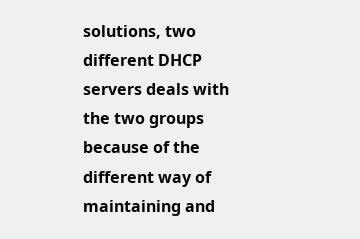solutions, two different DHCP servers deals with the two groups because of the different way of maintaining and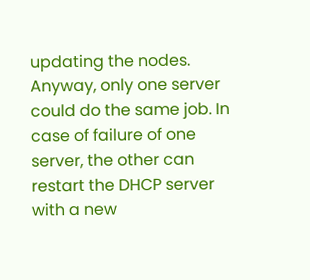updating the nodes. Anyway, only one server could do the same job. In case of failure of one server, the other can restart the DHCP server with a new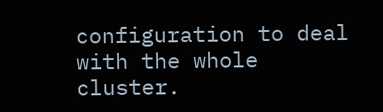configuration to deal with the whole cluster.